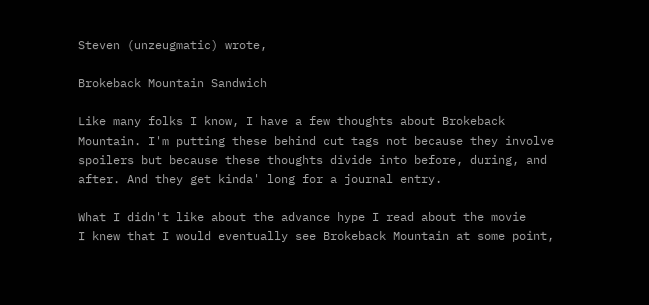Steven (unzeugmatic) wrote,

Brokeback Mountain Sandwich

Like many folks I know, I have a few thoughts about Brokeback Mountain. I'm putting these behind cut tags not because they involve spoilers but because these thoughts divide into before, during, and after. And they get kinda' long for a journal entry.

What I didn't like about the advance hype I read about the movie
I knew that I would eventually see Brokeback Mountain at some point,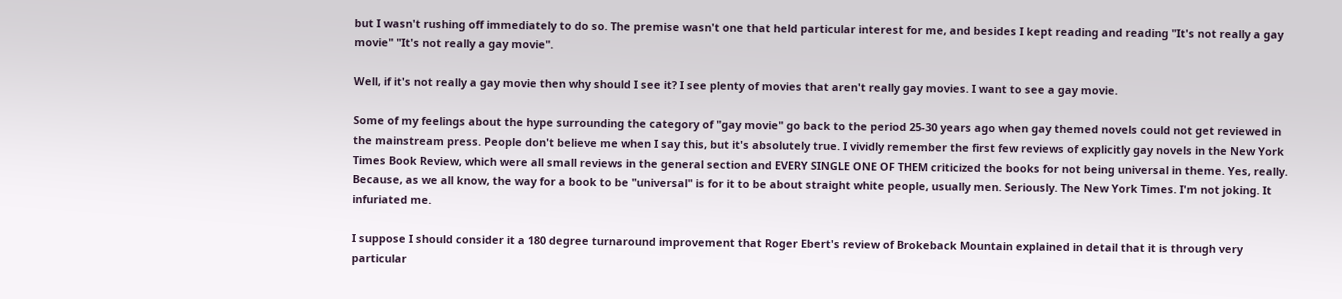but I wasn't rushing off immediately to do so. The premise wasn't one that held particular interest for me, and besides I kept reading and reading "It's not really a gay movie" "It's not really a gay movie".

Well, if it's not really a gay movie then why should I see it? I see plenty of movies that aren't really gay movies. I want to see a gay movie.

Some of my feelings about the hype surrounding the category of "gay movie" go back to the period 25-30 years ago when gay themed novels could not get reviewed in the mainstream press. People don't believe me when I say this, but it's absolutely true. I vividly remember the first few reviews of explicitly gay novels in the New York Times Book Review, which were all small reviews in the general section and EVERY SINGLE ONE OF THEM criticized the books for not being universal in theme. Yes, really. Because, as we all know, the way for a book to be "universal" is for it to be about straight white people, usually men. Seriously. The New York Times. I'm not joking. It infuriated me.

I suppose I should consider it a 180 degree turnaround improvement that Roger Ebert's review of Brokeback Mountain explained in detail that it is through very particular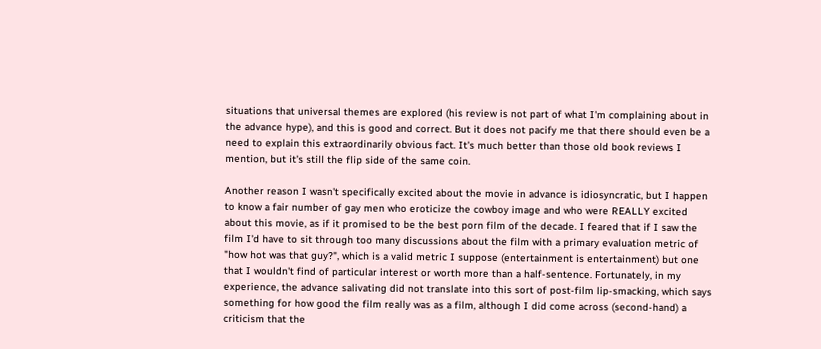situations that universal themes are explored (his review is not part of what I'm complaining about in the advance hype), and this is good and correct. But it does not pacify me that there should even be a need to explain this extraordinarily obvious fact. It's much better than those old book reviews I mention, but it's still the flip side of the same coin.

Another reason I wasn't specifically excited about the movie in advance is idiosyncratic, but I happen to know a fair number of gay men who eroticize the cowboy image and who were REALLY excited about this movie, as if it promised to be the best porn film of the decade. I feared that if I saw the film I'd have to sit through too many discussions about the film with a primary evaluation metric of "how hot was that guy?", which is a valid metric I suppose (entertainment is entertainment) but one that I wouldn't find of particular interest or worth more than a half-sentence. Fortunately, in my experience, the advance salivating did not translate into this sort of post-film lip-smacking, which says something for how good the film really was as a film, although I did come across (second-hand) a criticism that the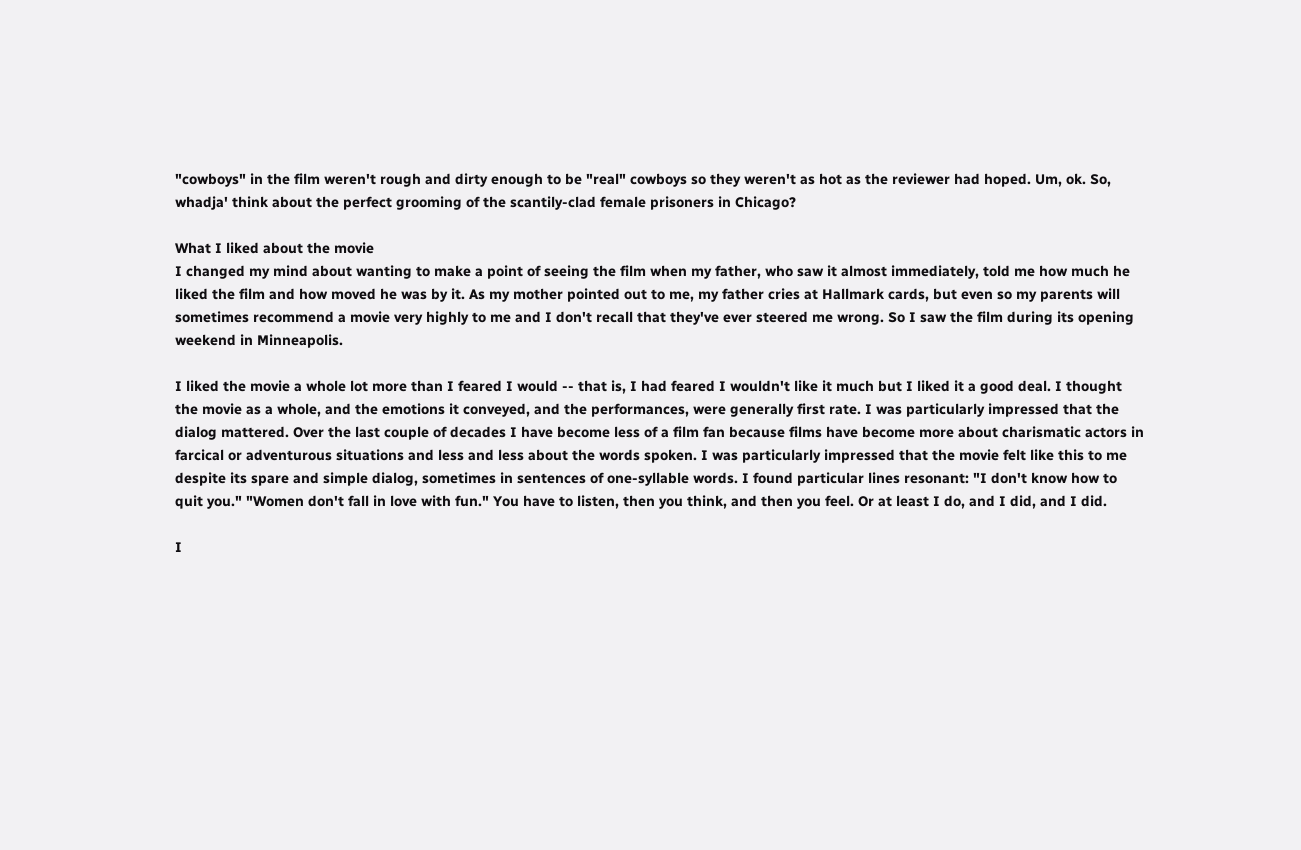"cowboys" in the film weren't rough and dirty enough to be "real" cowboys so they weren't as hot as the reviewer had hoped. Um, ok. So, whadja' think about the perfect grooming of the scantily-clad female prisoners in Chicago?

What I liked about the movie
I changed my mind about wanting to make a point of seeing the film when my father, who saw it almost immediately, told me how much he liked the film and how moved he was by it. As my mother pointed out to me, my father cries at Hallmark cards, but even so my parents will sometimes recommend a movie very highly to me and I don't recall that they've ever steered me wrong. So I saw the film during its opening weekend in Minneapolis.

I liked the movie a whole lot more than I feared I would -- that is, I had feared I wouldn't like it much but I liked it a good deal. I thought the movie as a whole, and the emotions it conveyed, and the performances, were generally first rate. I was particularly impressed that the dialog mattered. Over the last couple of decades I have become less of a film fan because films have become more about charismatic actors in farcical or adventurous situations and less and less about the words spoken. I was particularly impressed that the movie felt like this to me despite its spare and simple dialog, sometimes in sentences of one-syllable words. I found particular lines resonant: "I don't know how to quit you." "Women don't fall in love with fun." You have to listen, then you think, and then you feel. Or at least I do, and I did, and I did.

I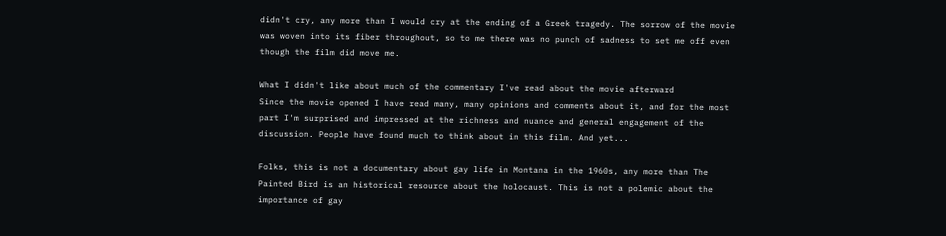didn't cry, any more than I would cry at the ending of a Greek tragedy. The sorrow of the movie was woven into its fiber throughout, so to me there was no punch of sadness to set me off even though the film did move me.

What I didn't like about much of the commentary I've read about the movie afterward
Since the movie opened I have read many, many opinions and comments about it, and for the most part I'm surprised and impressed at the richness and nuance and general engagement of the discussion. People have found much to think about in this film. And yet...

Folks, this is not a documentary about gay life in Montana in the 1960s, any more than The Painted Bird is an historical resource about the holocaust. This is not a polemic about the importance of gay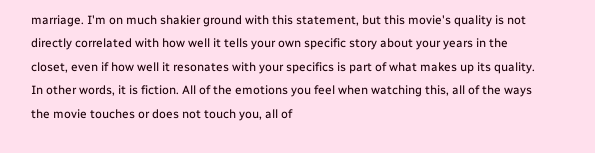marriage. I'm on much shakier ground with this statement, but this movie's quality is not directly correlated with how well it tells your own specific story about your years in the closet, even if how well it resonates with your specifics is part of what makes up its quality. In other words, it is fiction. All of the emotions you feel when watching this, all of the ways the movie touches or does not touch you, all of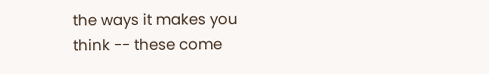the ways it makes you think -- these come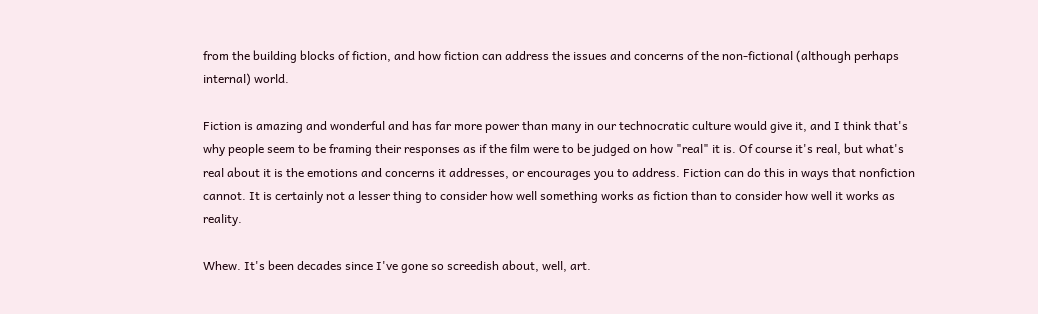from the building blocks of fiction, and how fiction can address the issues and concerns of the non-fictional (although perhaps internal) world.

Fiction is amazing and wonderful and has far more power than many in our technocratic culture would give it, and I think that's why people seem to be framing their responses as if the film were to be judged on how "real" it is. Of course it's real, but what's real about it is the emotions and concerns it addresses, or encourages you to address. Fiction can do this in ways that nonfiction cannot. It is certainly not a lesser thing to consider how well something works as fiction than to consider how well it works as reality.

Whew. It's been decades since I've gone so screedish about, well, art.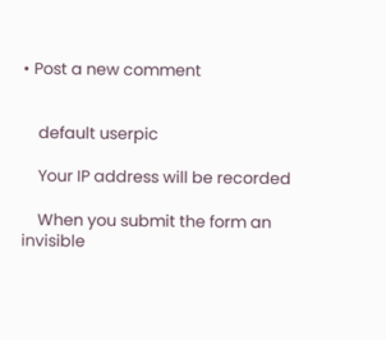• Post a new comment


    default userpic

    Your IP address will be recorded

    When you submit the form an invisible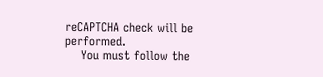reCAPTCHA check will be performed.
    You must follow the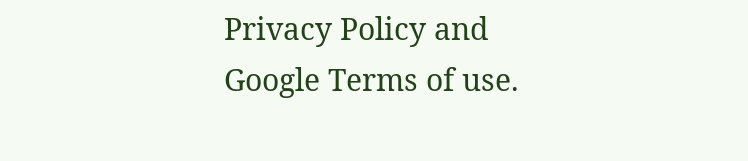Privacy Policy and Google Terms of use.